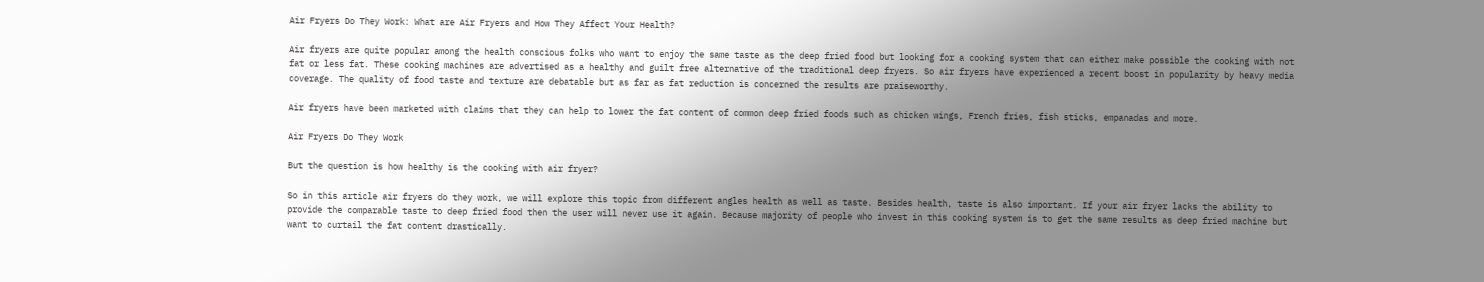Air Fryers Do They Work: What are Air Fryers and How They Affect Your Health?

Air fryers are quite popular among the health conscious folks who want to enjoy the same taste as the deep fried food but looking for a cooking system that can either make possible the cooking with not fat or less fat. These cooking machines are advertised as a healthy and guilt free alternative of the traditional deep fryers. So air fryers have experienced a recent boost in popularity by heavy media coverage. The quality of food taste and texture are debatable but as far as fat reduction is concerned the results are praiseworthy.

Air fryers have been marketed with claims that they can help to lower the fat content of common deep fried foods such as chicken wings, French fries, fish sticks, empanadas and more.

Air Fryers Do They Work

But the question is how healthy is the cooking with air fryer?

So in this article air fryers do they work, we will explore this topic from different angles health as well as taste. Besides health, taste is also important. If your air fryer lacks the ability to provide the comparable taste to deep fried food then the user will never use it again. Because majority of people who invest in this cooking system is to get the same results as deep fried machine but want to curtail the fat content drastically.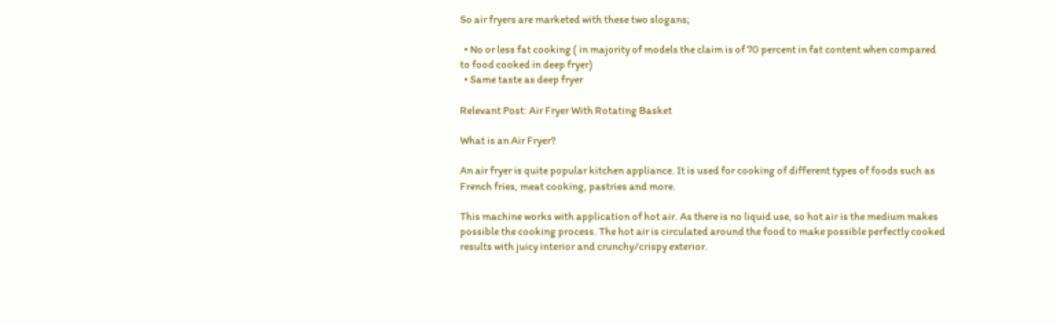So air fryers are marketed with these two slogans;

  • No or less fat cooking ( in majority of models the claim is of 70 percent in fat content when compared to food cooked in deep fryer)
  • Same taste as deep fryer

Relevant Post: Air Fryer With Rotating Basket

What is an Air Fryer?

An air fryer is quite popular kitchen appliance. It is used for cooking of different types of foods such as French fries, meat cooking, pastries and more.

This machine works with application of hot air. As there is no liquid use, so hot air is the medium makes possible the cooking process. The hot air is circulated around the food to make possible perfectly cooked results with juicy interior and crunchy/crispy exterior.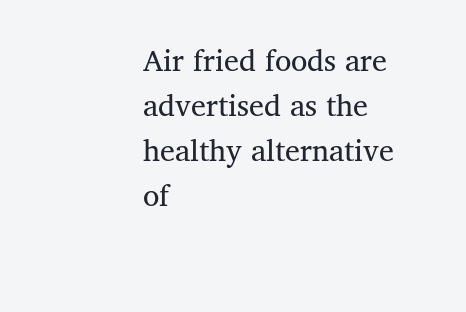Air fried foods are advertised as the healthy alternative of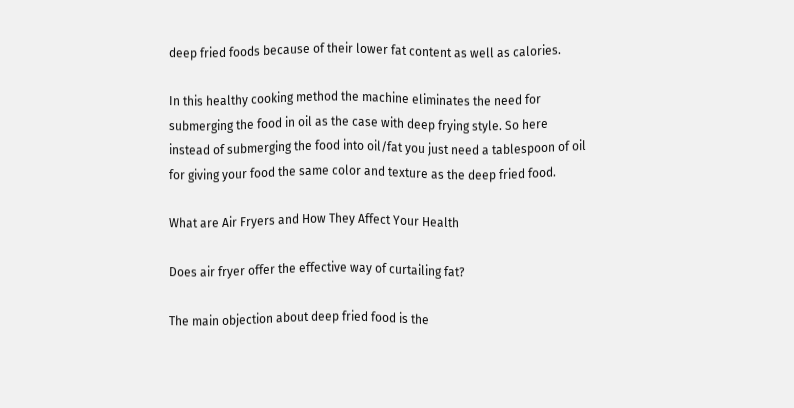deep fried foods because of their lower fat content as well as calories.

In this healthy cooking method the machine eliminates the need for submerging the food in oil as the case with deep frying style. So here instead of submerging the food into oil/fat you just need a tablespoon of oil for giving your food the same color and texture as the deep fried food.

What are Air Fryers and How They Affect Your Health

Does air fryer offer the effective way of curtailing fat?

The main objection about deep fried food is the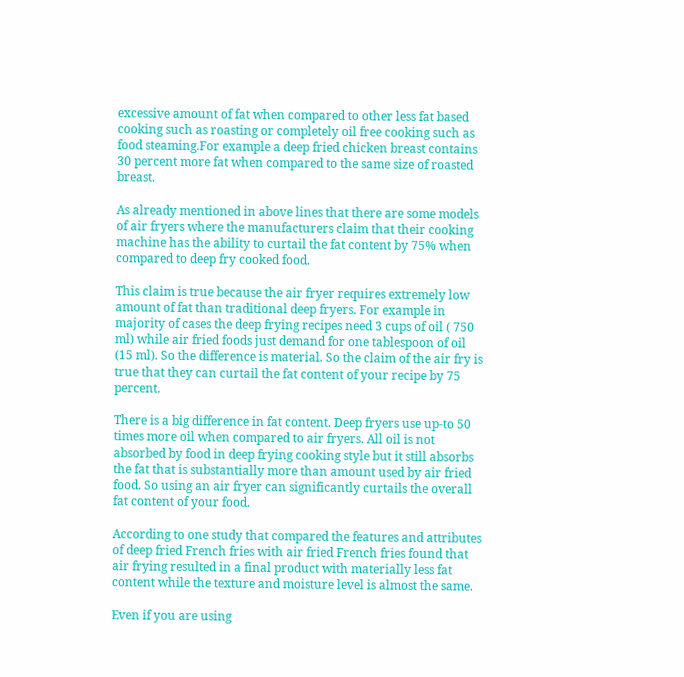excessive amount of fat when compared to other less fat based cooking such as roasting or completely oil free cooking such as food steaming.For example a deep fried chicken breast contains 30 percent more fat when compared to the same size of roasted breast.

As already mentioned in above lines that there are some models of air fryers where the manufacturers claim that their cooking machine has the ability to curtail the fat content by 75% when compared to deep fry cooked food.

This claim is true because the air fryer requires extremely low amount of fat than traditional deep fryers. For example in majority of cases the deep frying recipes need 3 cups of oil ( 750 ml) while air fried foods just demand for one tablespoon of oil (15 ml). So the difference is material. So the claim of the air fry is true that they can curtail the fat content of your recipe by 75 percent.

There is a big difference in fat content. Deep fryers use up-to 50 times more oil when compared to air fryers. All oil is not absorbed by food in deep frying cooking style but it still absorbs the fat that is substantially more than amount used by air fried food. So using an air fryer can significantly curtails the overall fat content of your food.

According to one study that compared the features and attributes of deep fried French fries with air fried French fries found that air frying resulted in a final product with materially less fat content while the texture and moisture level is almost the same.

Even if you are using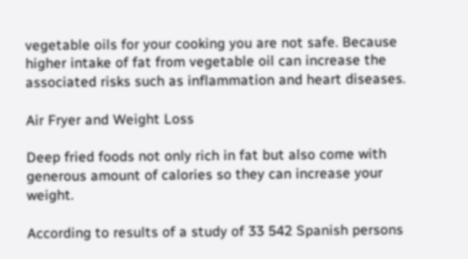vegetable oils for your cooking you are not safe. Because higher intake of fat from vegetable oil can increase the associated risks such as inflammation and heart diseases.

Air Fryer and Weight Loss

Deep fried foods not only rich in fat but also come with generous amount of calories so they can increase your weight.

According to results of a study of 33 542 Spanish persons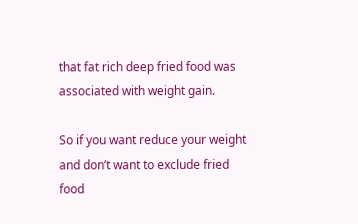that fat rich deep fried food was associated with weight gain.

So if you want reduce your weight and don’t want to exclude fried food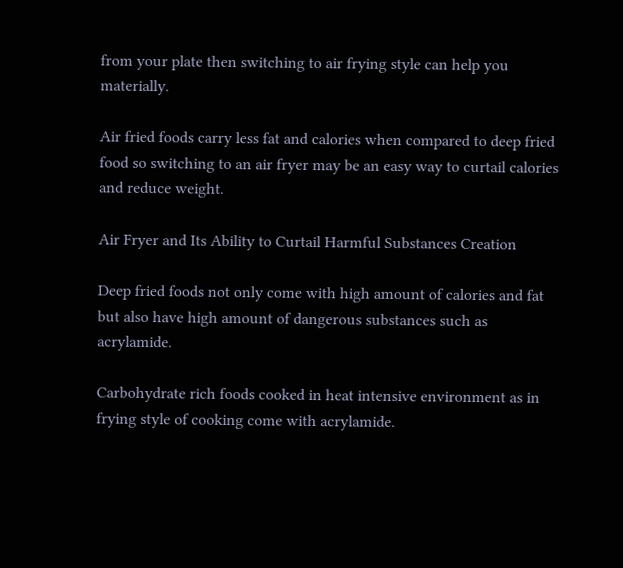from your plate then switching to air frying style can help you materially.

Air fried foods carry less fat and calories when compared to deep fried food so switching to an air fryer may be an easy way to curtail calories and reduce weight.

Air Fryer and Its Ability to Curtail Harmful Substances Creation

Deep fried foods not only come with high amount of calories and fat but also have high amount of dangerous substances such as acrylamide.

Carbohydrate rich foods cooked in heat intensive environment as in frying style of cooking come with acrylamide.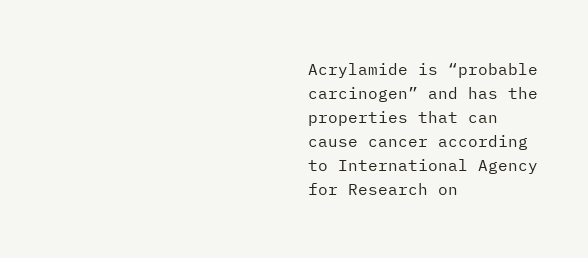Acrylamide is “probable carcinogen” and has the properties that can cause cancer according to International Agency for Research on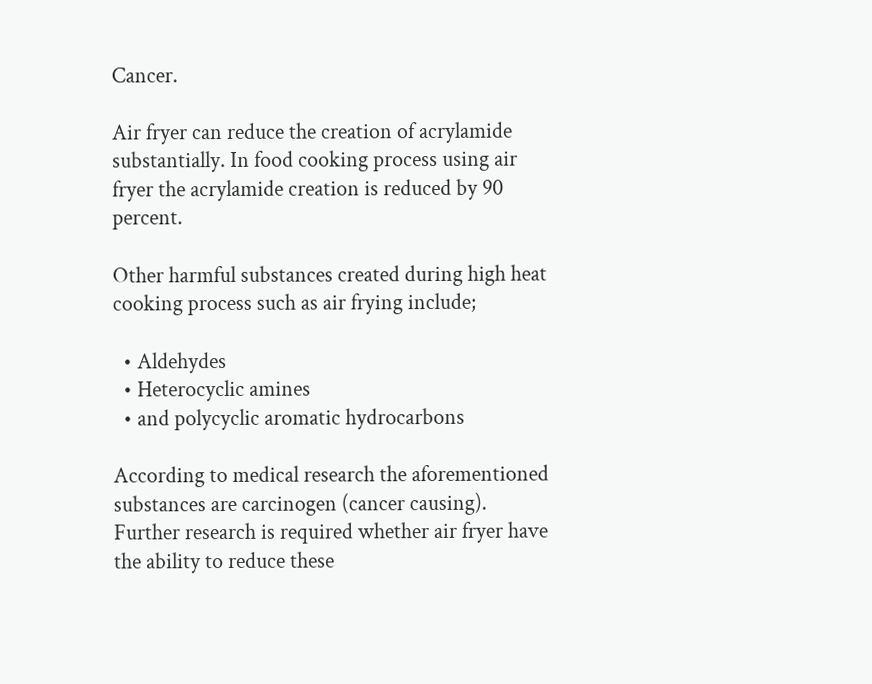Cancer.

Air fryer can reduce the creation of acrylamide substantially. In food cooking process using air fryer the acrylamide creation is reduced by 90 percent.

Other harmful substances created during high heat cooking process such as air frying include;

  • Aldehydes
  • Heterocyclic amines
  • and polycyclic aromatic hydrocarbons

According to medical research the aforementioned substances are carcinogen (cancer causing).  Further research is required whether air fryer have the ability to reduce these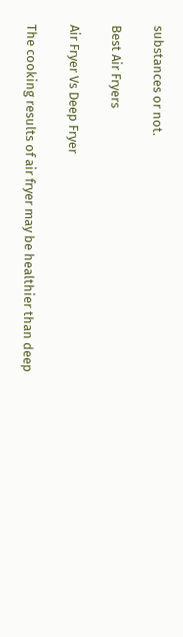substances or not.

Best Air Fryers

Air Fryer Vs Deep Fryer

The cooking results of air fryer may be healthier than deep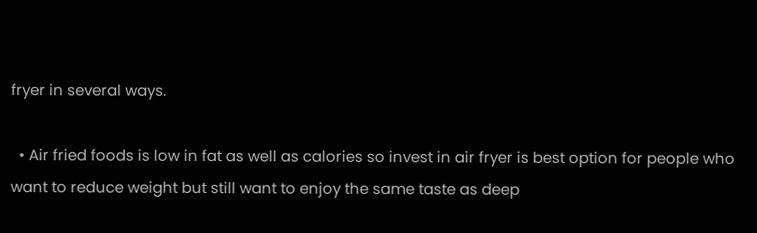fryer in several ways.

  • Air fried foods is low in fat as well as calories so invest in air fryer is best option for people who want to reduce weight but still want to enjoy the same taste as deep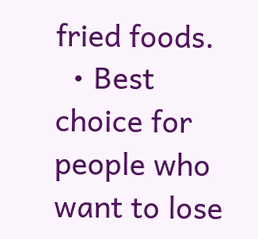fried foods.
  • Best choice for people who want to lose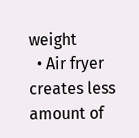weight
  • Air fryer creates less amount of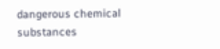dangerous chemical substances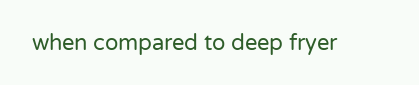when compared to deep fryer